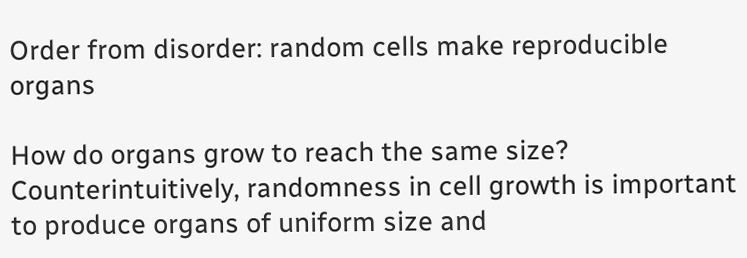Order from disorder: random cells make reproducible organs

How do organs grow to reach the same size? Counterintuitively, randomness in cell growth is important to produce organs of uniform size and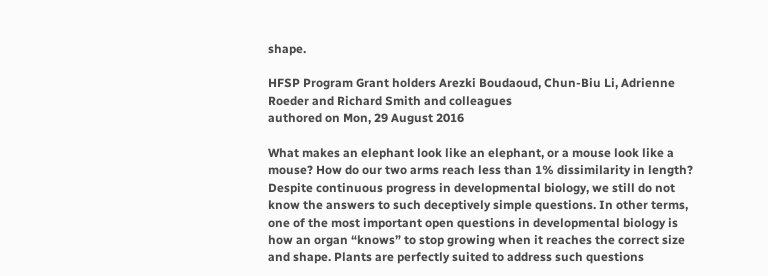shape.

HFSP Program Grant holders Arezki Boudaoud, Chun-Biu Li, Adrienne Roeder and Richard Smith and colleagues
authored on Mon, 29 August 2016

What makes an elephant look like an elephant, or a mouse look like a mouse? How do our two arms reach less than 1% dissimilarity in length? Despite continuous progress in developmental biology, we still do not know the answers to such deceptively simple questions. In other terms, one of the most important open questions in developmental biology is how an organ “knows” to stop growing when it reaches the correct size and shape. Plants are perfectly suited to address such questions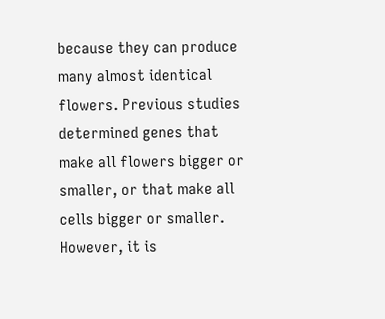because they can produce many almost identical flowers. Previous studies determined genes that make all flowers bigger or smaller, or that make all cells bigger or smaller. However, it is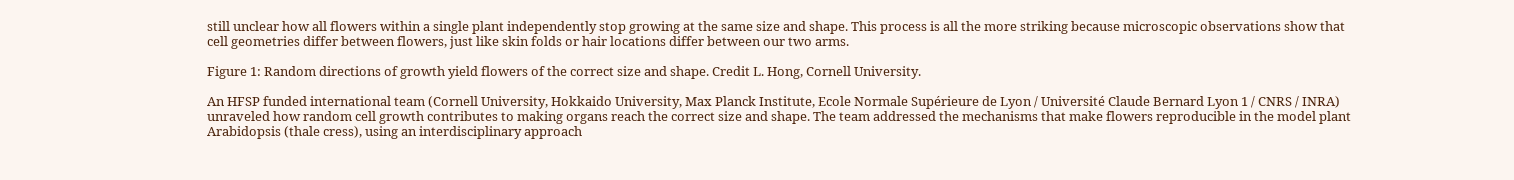still unclear how all flowers within a single plant independently stop growing at the same size and shape. This process is all the more striking because microscopic observations show that cell geometries differ between flowers, just like skin folds or hair locations differ between our two arms.

Figure 1: Random directions of growth yield flowers of the correct size and shape. Credit L. Hong, Cornell University.

An HFSP funded international team (Cornell University, Hokkaido University, Max Planck Institute, Ecole Normale Supérieure de Lyon / Université Claude Bernard Lyon 1 / CNRS / INRA) unraveled how random cell growth contributes to making organs reach the correct size and shape. The team addressed the mechanisms that make flowers reproducible in the model plant Arabidopsis (thale cress), using an interdisciplinary approach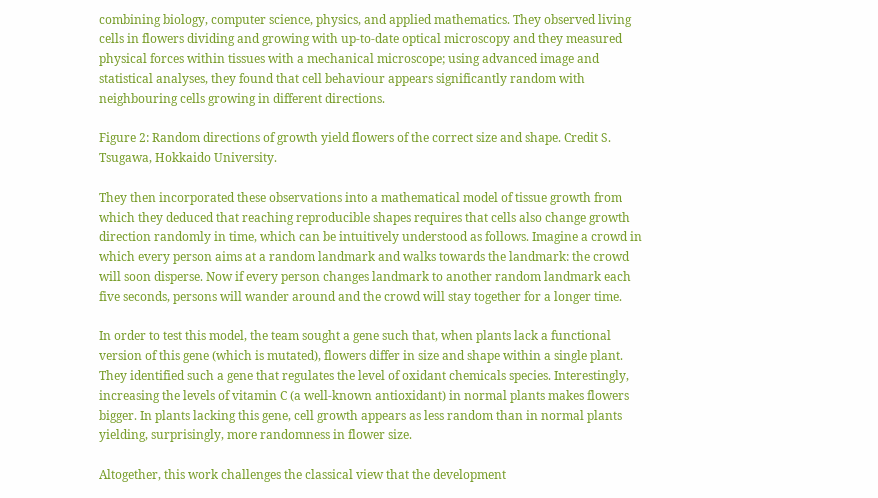combining biology, computer science, physics, and applied mathematics. They observed living cells in flowers dividing and growing with up-to-date optical microscopy and they measured physical forces within tissues with a mechanical microscope; using advanced image and statistical analyses, they found that cell behaviour appears significantly random with neighbouring cells growing in different directions.

Figure 2: Random directions of growth yield flowers of the correct size and shape. Credit S. Tsugawa, Hokkaido University.

They then incorporated these observations into a mathematical model of tissue growth from which they deduced that reaching reproducible shapes requires that cells also change growth direction randomly in time, which can be intuitively understood as follows. Imagine a crowd in which every person aims at a random landmark and walks towards the landmark: the crowd will soon disperse. Now if every person changes landmark to another random landmark each five seconds, persons will wander around and the crowd will stay together for a longer time.

In order to test this model, the team sought a gene such that, when plants lack a functional version of this gene (which is mutated), flowers differ in size and shape within a single plant. They identified such a gene that regulates the level of oxidant chemicals species. Interestingly, increasing the levels of vitamin C (a well-known antioxidant) in normal plants makes flowers bigger. In plants lacking this gene, cell growth appears as less random than in normal plants yielding, surprisingly, more randomness in flower size.

Altogether, this work challenges the classical view that the development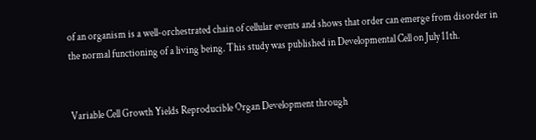of an organism is a well-orchestrated chain of cellular events and shows that order can emerge from disorder in the normal functioning of a living being. This study was published in Developmental Cell on July 11th.


Variable Cell Growth Yields Reproducible Organ Development through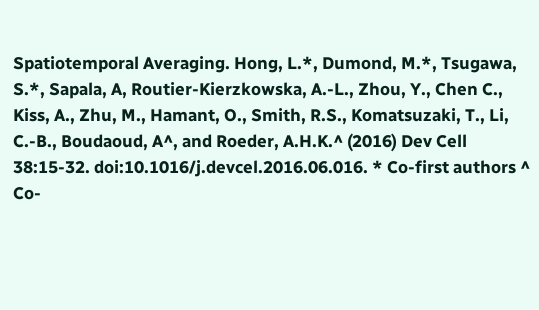Spatiotemporal Averaging. Hong, L.*, Dumond, M.*, Tsugawa, S.*, Sapala, A, Routier-Kierzkowska, A.-L., Zhou, Y., Chen C., Kiss, A., Zhu, M., Hamant, O., Smith, R.S., Komatsuzaki, T., Li, C.-B., Boudaoud, A^, and Roeder, A.H.K.^ (2016) Dev Cell 38:15-32. doi:10.1016/j.devcel.2016.06.016. * Co-first authors ^ Co-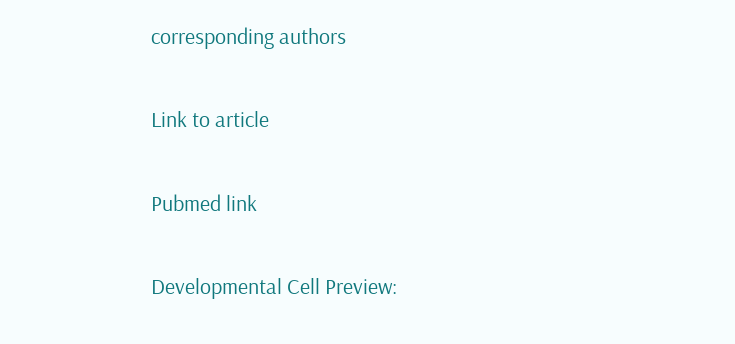corresponding authors

Link to article

Pubmed link

Developmental Cell Preview: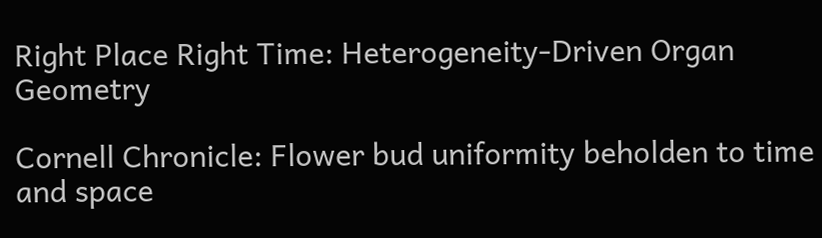Right Place Right Time: Heterogeneity-Driven Organ Geometry

Cornell Chronicle: Flower bud uniformity beholden to time and space